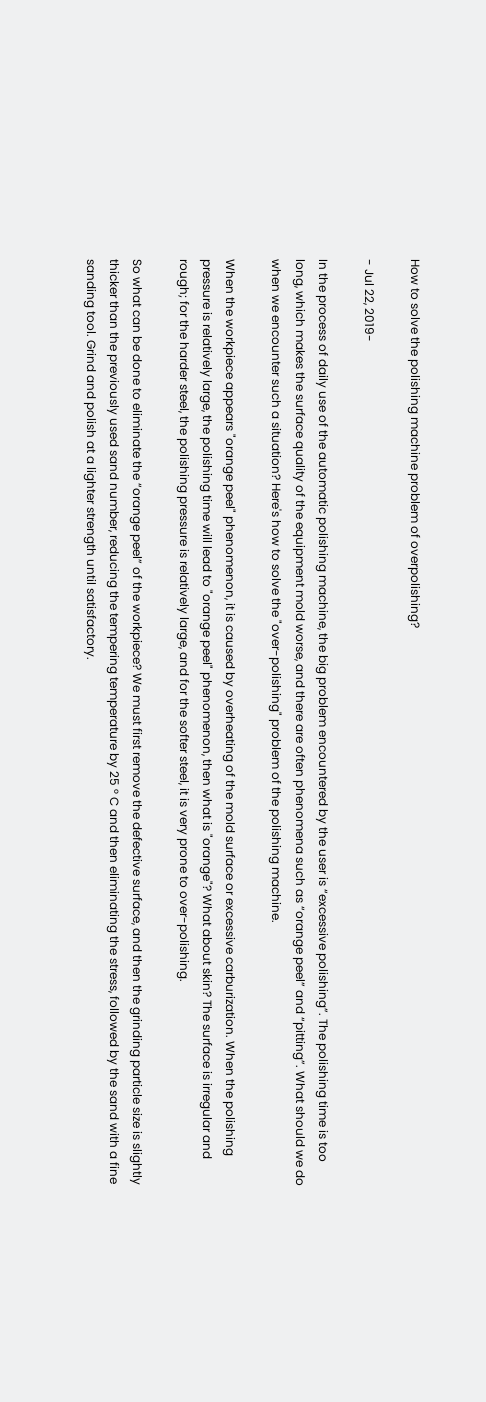How to solve the polishing machine problem of overpolishing?

- Jul 22, 2019-

In the process of daily use of the automatic polishing machine, the big problem encountered by the user is “excessive polishing”. The polishing time is too long, which makes the surface quality of the equipment mold worse, and there are often phenomena such as “orange peel” and “pitting”. What should we do when we encounter such a situation? Here's how to solve the "over-polishing" problem of the polishing machine.

When the workpiece appears "orange peel" phenomenon, it is caused by overheating of the mold surface or excessive carburization. When the polishing pressure is relatively large, the polishing time will lead to "orange peel" phenomenon, then what is "orange"? What about skin? The surface is irregular and rough; for the harder steel, the polishing pressure is relatively large, and for the softer steel, it is very prone to over-polishing.

So what can be done to eliminate the “orange peel” of the workpiece? We must first remove the defective surface, and then the grinding particle size is slightly thicker than the previously used sand number, reducing the tempering temperature by 25 ° C and then eliminating the stress, followed by the sand with a fine sanding tool. Grind and polish at a lighter strength until satisfactory.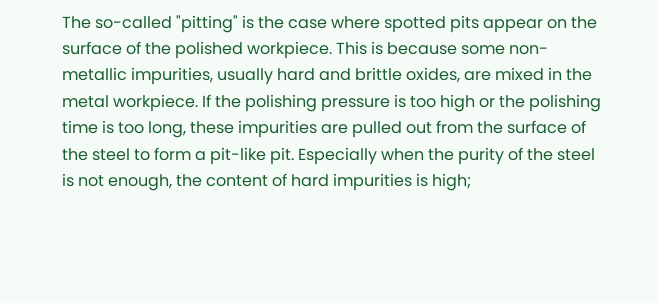The so-called "pitting" is the case where spotted pits appear on the surface of the polished workpiece. This is because some non-metallic impurities, usually hard and brittle oxides, are mixed in the metal workpiece. If the polishing pressure is too high or the polishing time is too long, these impurities are pulled out from the surface of the steel to form a pit-like pit. Especially when the purity of the steel is not enough, the content of hard impurities is high;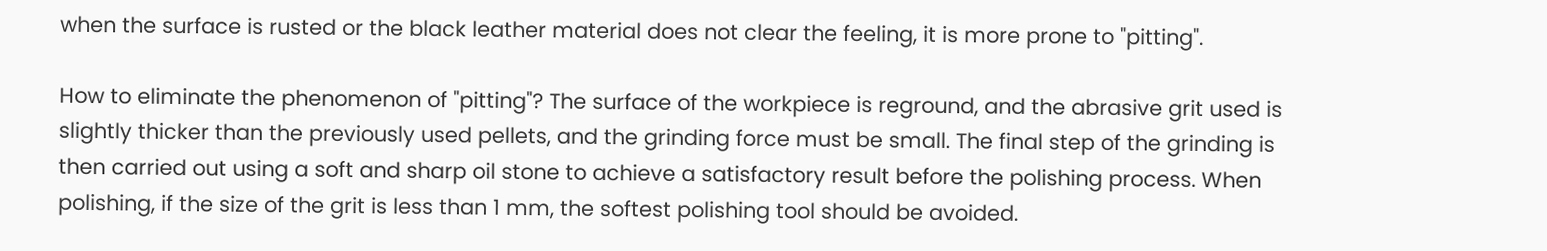when the surface is rusted or the black leather material does not clear the feeling, it is more prone to "pitting".

How to eliminate the phenomenon of "pitting"? The surface of the workpiece is reground, and the abrasive grit used is slightly thicker than the previously used pellets, and the grinding force must be small. The final step of the grinding is then carried out using a soft and sharp oil stone to achieve a satisfactory result before the polishing process. When polishing, if the size of the grit is less than 1 mm, the softest polishing tool should be avoided.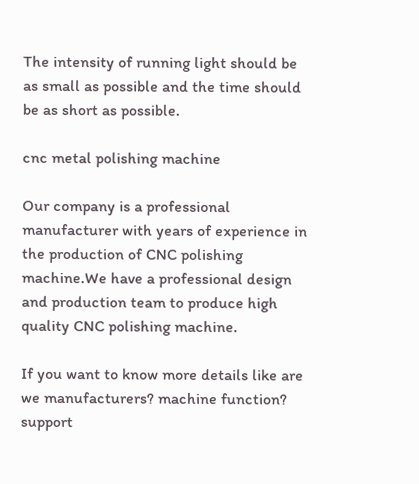The intensity of running light should be as small as possible and the time should be as short as possible.

cnc metal polishing machine

Our company is a professional manufacturer with years of experience in the production of CNC polishing machine.We have a professional design and production team to produce high quality CNC polishing machine.

If you want to know more details like are we manufacturers? machine function? support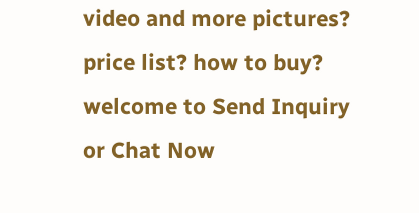video and more pictures? price list? how to buy? welcome to Send Inquiry or Chat Now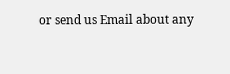or send us Email about any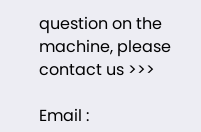question on the machine, please contact us >>>

Email :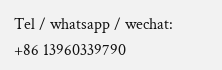Tel / whatsapp / wechat: +86 13960339790